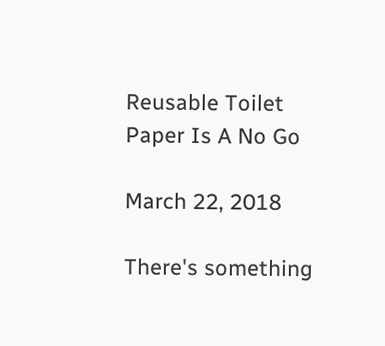Reusable Toilet Paper Is A No Go

March 22, 2018

There's something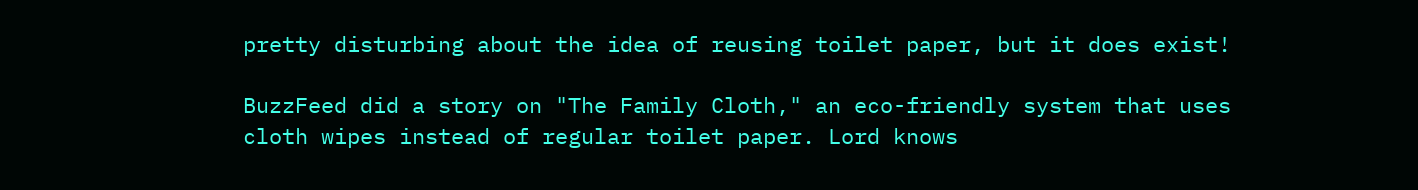pretty disturbing about the idea of reusing toilet paper, but it does exist!

BuzzFeed did a story on "The Family Cloth," an eco-friendly system that uses cloth wipes instead of regular toilet paper. Lord knows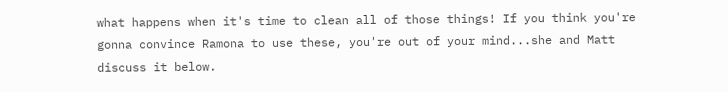what happens when it's time to clean all of those things! If you think you're gonna convince Ramona to use these, you're out of your mind...she and Matt discuss it below.